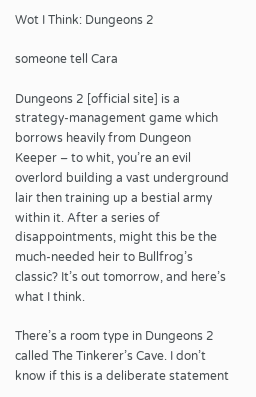Wot I Think: Dungeons 2

someone tell Cara

Dungeons 2 [official site] is a strategy-management game which borrows heavily from Dungeon Keeper – to whit, you’re an evil overlord building a vast underground lair then training up a bestial army within it. After a series of disappointments, might this be the much-needed heir to Bullfrog’s classic? It’s out tomorrow, and here’s what I think.

There’s a room type in Dungeons 2 called The Tinkerer’s Cave. I don’t know if this is a deliberate statement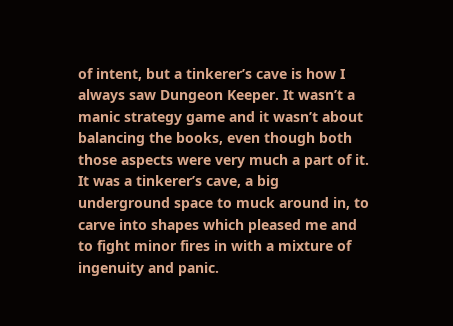of intent, but a tinkerer’s cave is how I always saw Dungeon Keeper. It wasn’t a manic strategy game and it wasn’t about balancing the books, even though both those aspects were very much a part of it. It was a tinkerer’s cave, a big underground space to muck around in, to carve into shapes which pleased me and to fight minor fires in with a mixture of ingenuity and panic.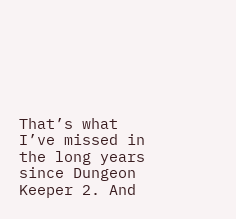That’s what I’ve missed in the long years since Dungeon Keeper 2. And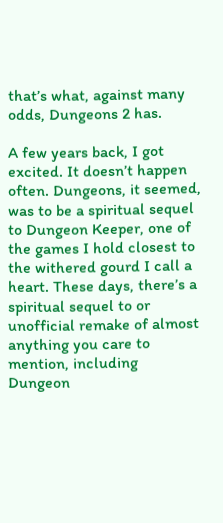that’s what, against many odds, Dungeons 2 has.

A few years back, I got excited. It doesn’t happen often. Dungeons, it seemed, was to be a spiritual sequel to Dungeon Keeper, one of the games I hold closest to the withered gourd I call a heart. These days, there’s a spiritual sequel to or unofficial remake of almost anything you care to mention, including Dungeon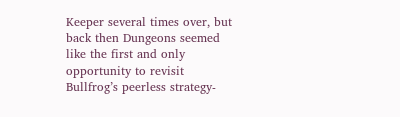Keeper several times over, but back then Dungeons seemed like the first and only opportunity to revisit Bullfrog’s peerless strategy-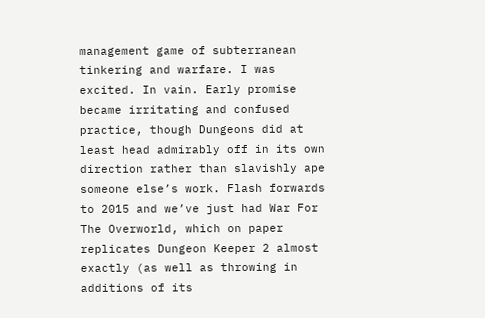management game of subterranean tinkering and warfare. I was excited. In vain. Early promise became irritating and confused practice, though Dungeons did at least head admirably off in its own direction rather than slavishly ape someone else’s work. Flash forwards to 2015 and we’ve just had War For The Overworld, which on paper replicates Dungeon Keeper 2 almost exactly (as well as throwing in additions of its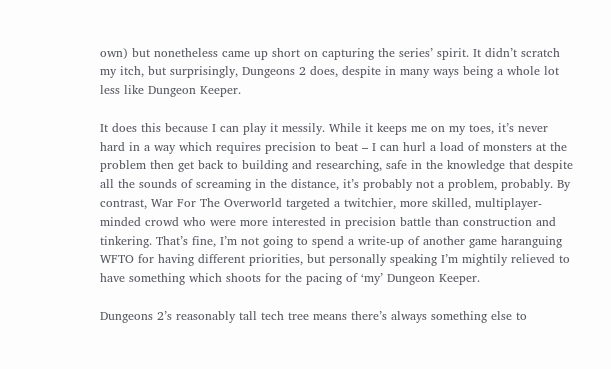own) but nonetheless came up short on capturing the series’ spirit. It didn’t scratch my itch, but surprisingly, Dungeons 2 does, despite in many ways being a whole lot less like Dungeon Keeper.

It does this because I can play it messily. While it keeps me on my toes, it’s never hard in a way which requires precision to beat – I can hurl a load of monsters at the problem then get back to building and researching, safe in the knowledge that despite all the sounds of screaming in the distance, it’s probably not a problem, probably. By contrast, War For The Overworld targeted a twitchier, more skilled, multiplayer-minded crowd who were more interested in precision battle than construction and tinkering. That’s fine, I’m not going to spend a write-up of another game haranguing WFTO for having different priorities, but personally speaking I’m mightily relieved to have something which shoots for the pacing of ‘my’ Dungeon Keeper.

Dungeons 2’s reasonably tall tech tree means there’s always something else to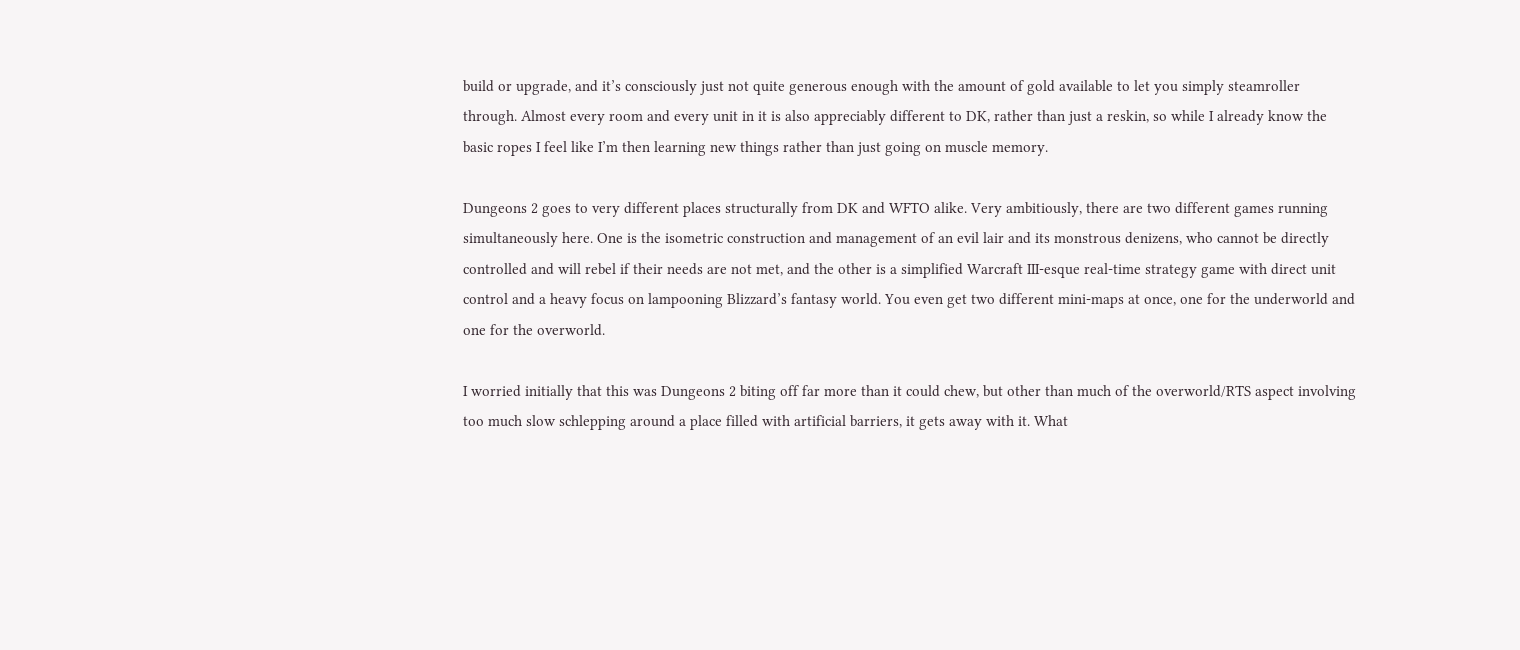build or upgrade, and it’s consciously just not quite generous enough with the amount of gold available to let you simply steamroller through. Almost every room and every unit in it is also appreciably different to DK, rather than just a reskin, so while I already know the basic ropes I feel like I’m then learning new things rather than just going on muscle memory.

Dungeons 2 goes to very different places structurally from DK and WFTO alike. Very ambitiously, there are two different games running simultaneously here. One is the isometric construction and management of an evil lair and its monstrous denizens, who cannot be directly controlled and will rebel if their needs are not met, and the other is a simplified Warcraft III-esque real-time strategy game with direct unit control and a heavy focus on lampooning Blizzard’s fantasy world. You even get two different mini-maps at once, one for the underworld and one for the overworld.

I worried initially that this was Dungeons 2 biting off far more than it could chew, but other than much of the overworld/RTS aspect involving too much slow schlepping around a place filled with artificial barriers, it gets away with it. What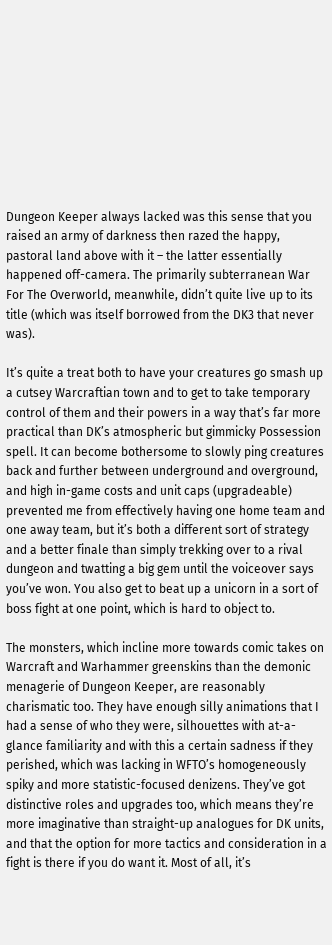Dungeon Keeper always lacked was this sense that you raised an army of darkness then razed the happy, pastoral land above with it – the latter essentially happened off-camera. The primarily subterranean War For The Overworld, meanwhile, didn’t quite live up to its title (which was itself borrowed from the DK3 that never was).

It’s quite a treat both to have your creatures go smash up a cutsey Warcraftian town and to get to take temporary control of them and their powers in a way that’s far more practical than DK’s atmospheric but gimmicky Possession spell. It can become bothersome to slowly ping creatures back and further between underground and overground, and high in-game costs and unit caps (upgradeable) prevented me from effectively having one home team and one away team, but it’s both a different sort of strategy and a better finale than simply trekking over to a rival dungeon and twatting a big gem until the voiceover says you’ve won. You also get to beat up a unicorn in a sort of boss fight at one point, which is hard to object to.

The monsters, which incline more towards comic takes on Warcraft and Warhammer greenskins than the demonic menagerie of Dungeon Keeper, are reasonably charismatic too. They have enough silly animations that I had a sense of who they were, silhouettes with at-a-glance familiarity and with this a certain sadness if they perished, which was lacking in WFTO’s homogeneously spiky and more statistic-focused denizens. They’ve got distinctive roles and upgrades too, which means they’re more imaginative than straight-up analogues for DK units, and that the option for more tactics and consideration in a fight is there if you do want it. Most of all, it’s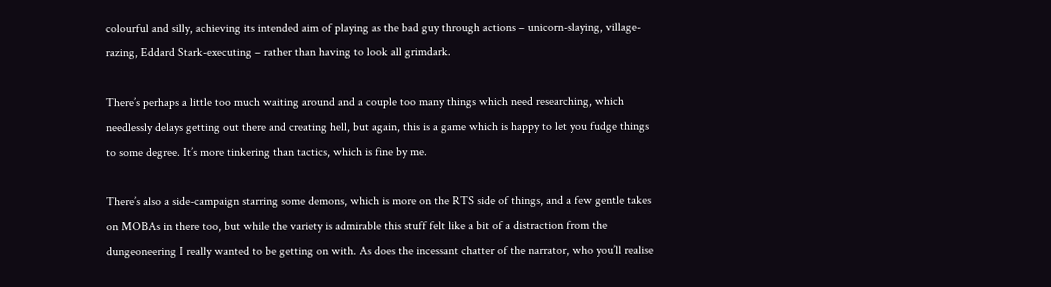colourful and silly, achieving its intended aim of playing as the bad guy through actions – unicorn-slaying, village-razing, Eddard Stark-executing – rather than having to look all grimdark.

There’s perhaps a little too much waiting around and a couple too many things which need researching, which needlessly delays getting out there and creating hell, but again, this is a game which is happy to let you fudge things to some degree. It’s more tinkering than tactics, which is fine by me.

There’s also a side-campaign starring some demons, which is more on the RTS side of things, and a few gentle takes on MOBAs in there too, but while the variety is admirable this stuff felt like a bit of a distraction from the dungeoneering I really wanted to be getting on with. As does the incessant chatter of the narrator, who you’ll realise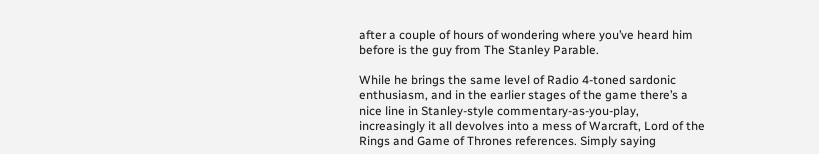after a couple of hours of wondering where you’ve heard him before is the guy from The Stanley Parable.

While he brings the same level of Radio 4-toned sardonic enthusiasm, and in the earlier stages of the game there’s a nice line in Stanley-style commentary-as-you-play, increasingly it all devolves into a mess of Warcraft, Lord of the Rings and Game of Thrones references. Simply saying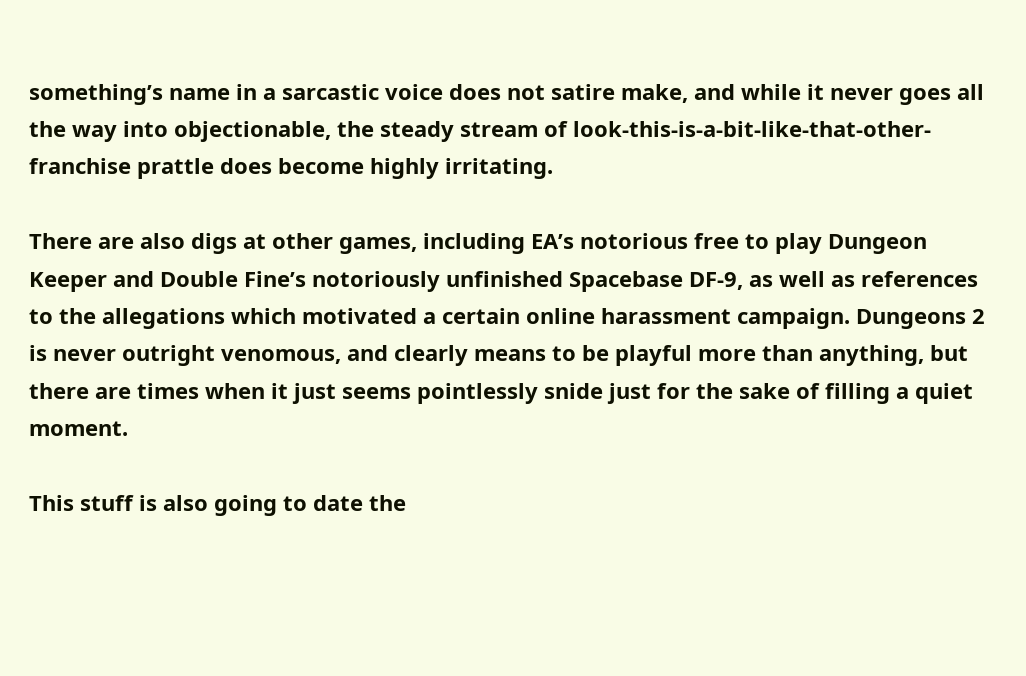something’s name in a sarcastic voice does not satire make, and while it never goes all the way into objectionable, the steady stream of look-this-is-a-bit-like-that-other-franchise prattle does become highly irritating.

There are also digs at other games, including EA’s notorious free to play Dungeon Keeper and Double Fine’s notoriously unfinished Spacebase DF-9, as well as references to the allegations which motivated a certain online harassment campaign. Dungeons 2 is never outright venomous, and clearly means to be playful more than anything, but there are times when it just seems pointlessly snide just for the sake of filling a quiet moment.

This stuff is also going to date the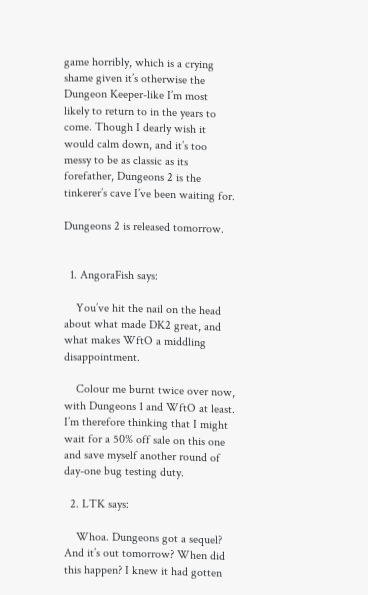game horribly, which is a crying shame given it’s otherwise the Dungeon Keeper-like I’m most likely to return to in the years to come. Though I dearly wish it would calm down, and it’s too messy to be as classic as its forefather, Dungeons 2 is the tinkerer’s cave I’ve been waiting for.

Dungeons 2 is released tomorrow.


  1. AngoraFish says:

    You’ve hit the nail on the head about what made DK2 great, and what makes WftO a middling disappointment.

    Colour me burnt twice over now, with Dungeons 1 and WftO at least. I’m therefore thinking that I might wait for a 50% off sale on this one and save myself another round of day-one bug testing duty.

  2. LTK says:

    Whoa. Dungeons got a sequel? And it’s out tomorrow? When did this happen? I knew it had gotten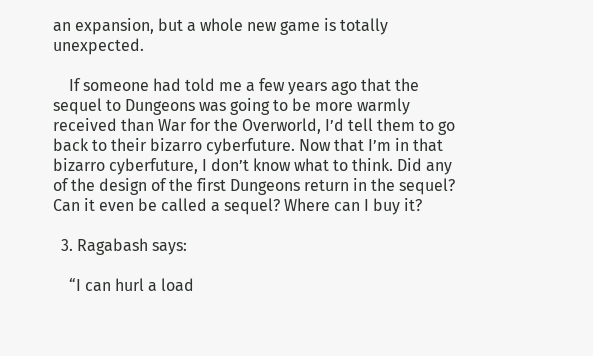an expansion, but a whole new game is totally unexpected.

    If someone had told me a few years ago that the sequel to Dungeons was going to be more warmly received than War for the Overworld, I’d tell them to go back to their bizarro cyberfuture. Now that I’m in that bizarro cyberfuture, I don’t know what to think. Did any of the design of the first Dungeons return in the sequel? Can it even be called a sequel? Where can I buy it?

  3. Ragabash says:

    “I can hurl a load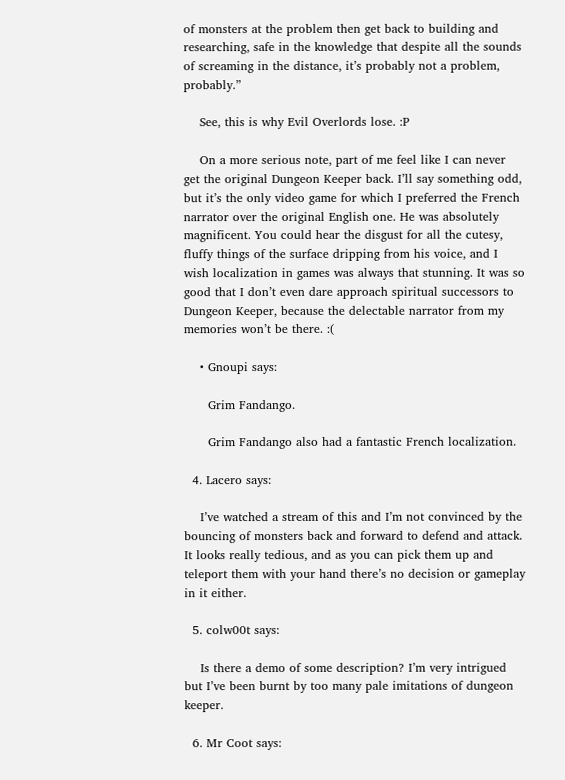of monsters at the problem then get back to building and researching, safe in the knowledge that despite all the sounds of screaming in the distance, it’s probably not a problem, probably.”

    See, this is why Evil Overlords lose. :P

    On a more serious note, part of me feel like I can never get the original Dungeon Keeper back. I’ll say something odd, but it’s the only video game for which I preferred the French narrator over the original English one. He was absolutely magnificent. You could hear the disgust for all the cutesy, fluffy things of the surface dripping from his voice, and I wish localization in games was always that stunning. It was so good that I don’t even dare approach spiritual successors to Dungeon Keeper, because the delectable narrator from my memories won’t be there. :(

    • Gnoupi says:

      Grim Fandango.

      Grim Fandango also had a fantastic French localization.

  4. Lacero says:

    I’ve watched a stream of this and I’m not convinced by the bouncing of monsters back and forward to defend and attack. It looks really tedious, and as you can pick them up and teleport them with your hand there’s no decision or gameplay in it either.

  5. colw00t says:

    Is there a demo of some description? I’m very intrigued but I’ve been burnt by too many pale imitations of dungeon keeper.

  6. Mr Coot says: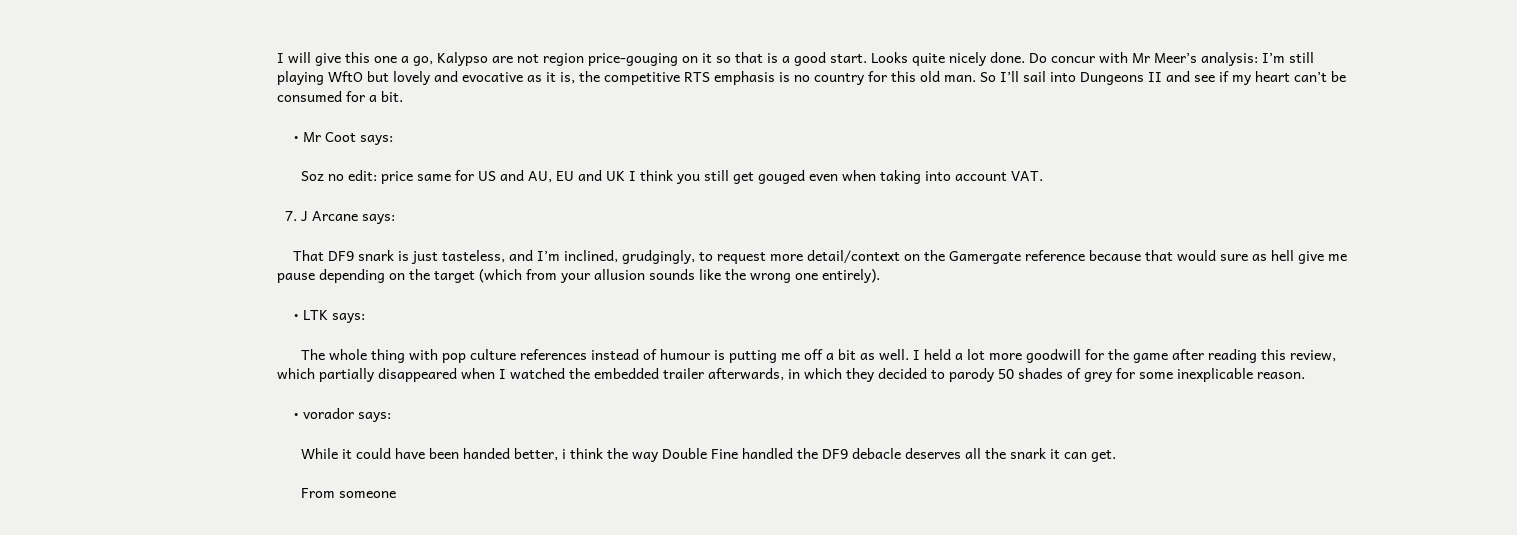I will give this one a go, Kalypso are not region price-gouging on it so that is a good start. Looks quite nicely done. Do concur with Mr Meer’s analysis: I’m still playing WftO but lovely and evocative as it is, the competitive RTS emphasis is no country for this old man. So I’ll sail into Dungeons II and see if my heart can’t be consumed for a bit.

    • Mr Coot says:

      Soz no edit: price same for US and AU, EU and UK I think you still get gouged even when taking into account VAT.

  7. J Arcane says:

    That DF9 snark is just tasteless, and I’m inclined, grudgingly, to request more detail/context on the Gamergate reference because that would sure as hell give me pause depending on the target (which from your allusion sounds like the wrong one entirely).

    • LTK says:

      The whole thing with pop culture references instead of humour is putting me off a bit as well. I held a lot more goodwill for the game after reading this review, which partially disappeared when I watched the embedded trailer afterwards, in which they decided to parody 50 shades of grey for some inexplicable reason.

    • vorador says:

      While it could have been handed better, i think the way Double Fine handled the DF9 debacle deserves all the snark it can get.

      From someone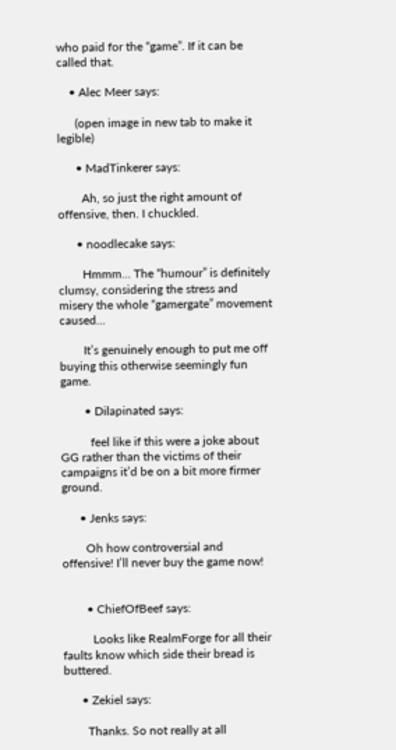who paid for the “game”. If it can be called that.

    • Alec Meer says:

      (open image in new tab to make it legible)

      • MadTinkerer says:

        Ah, so just the right amount of offensive, then. I chuckled.

      • noodlecake says:

        Hmmm… The “humour” is definitely clumsy, considering the stress and misery the whole “gamergate” movement caused…

        It’s genuinely enough to put me off buying this otherwise seemingly fun game.

        • Dilapinated says:

          feel like if this were a joke about GG rather than the victims of their campaigns it’d be on a bit more firmer ground.

      • Jenks says:

        Oh how controversial and offensive! I’ll never buy the game now!


        • ChiefOfBeef says:

          Looks like RealmForge for all their faults know which side their bread is buttered.

      • Zekiel says:

        Thanks. So not really at all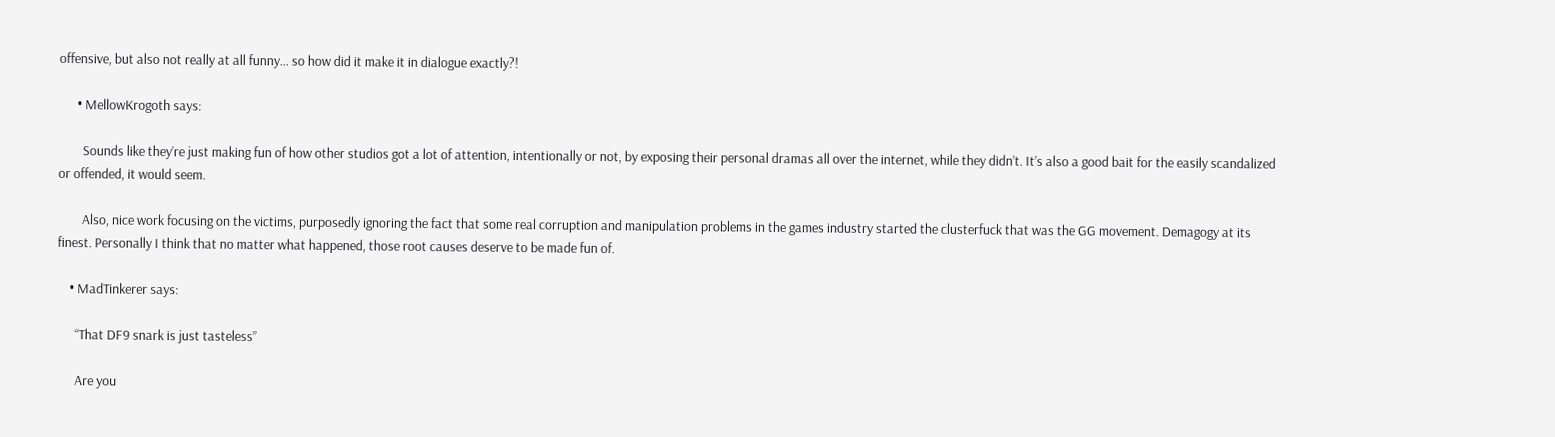offensive, but also not really at all funny… so how did it make it in dialogue exactly?!

      • MellowKrogoth says:

        Sounds like they’re just making fun of how other studios got a lot of attention, intentionally or not, by exposing their personal dramas all over the internet, while they didn’t. It’s also a good bait for the easily scandalized or offended, it would seem.

        Also, nice work focusing on the victims, purposedly ignoring the fact that some real corruption and manipulation problems in the games industry started the clusterfuck that was the GG movement. Demagogy at its finest. Personally I think that no matter what happened, those root causes deserve to be made fun of.

    • MadTinkerer says:

      “That DF9 snark is just tasteless”

      Are you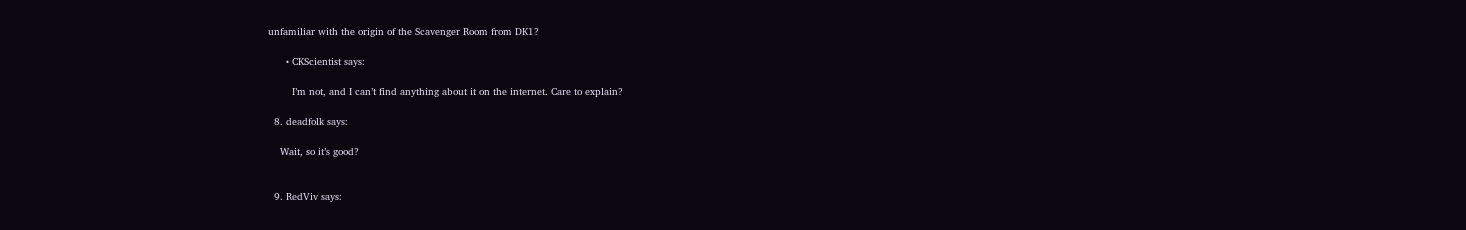unfamiliar with the origin of the Scavenger Room from DK1?

      • CKScientist says:

        I’m not, and I can’t find anything about it on the internet. Care to explain?

  8. deadfolk says:

    Wait, so it’s good?


  9. RedViv says: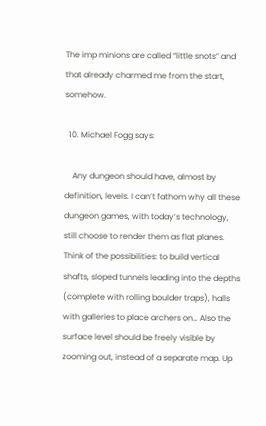The imp minions are called “little snots” and that already charmed me from the start, somehow.

  10. Michael Fogg says:

    Any dungeon should have, almost by definition, levels. I can’t fathom why all these dungeon games, with today’s technology, still choose to render them as flat planes. Think of the possibilities: to build vertical shafts, sloped tunnels leading into the depths (complete with rolling boulder traps), halls with galleries to place archers on… Also the surface level should be freely visible by zooming out, instead of a separate map. Up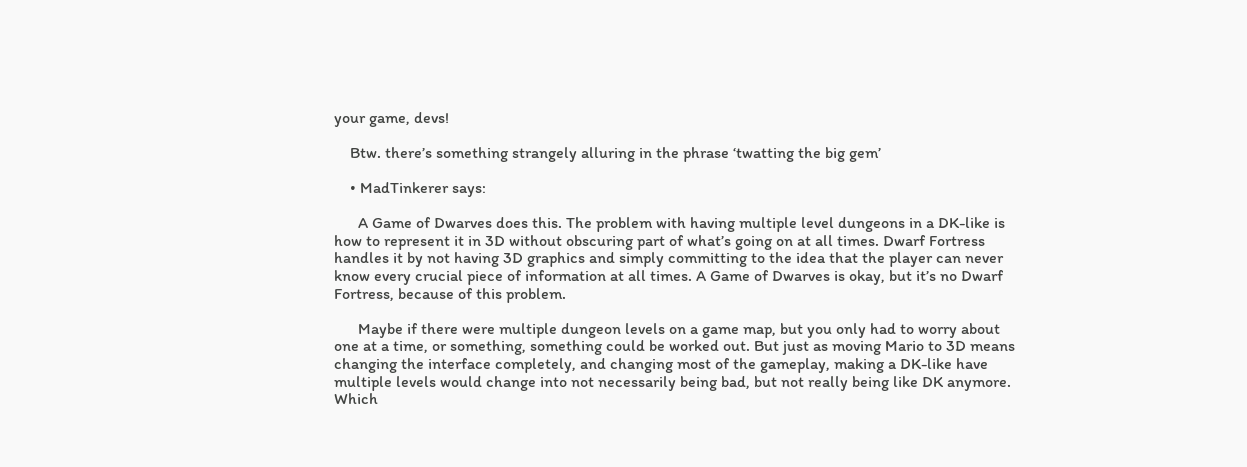your game, devs!

    Btw. there’s something strangely alluring in the phrase ‘twatting the big gem’

    • MadTinkerer says:

      A Game of Dwarves does this. The problem with having multiple level dungeons in a DK-like is how to represent it in 3D without obscuring part of what’s going on at all times. Dwarf Fortress handles it by not having 3D graphics and simply committing to the idea that the player can never know every crucial piece of information at all times. A Game of Dwarves is okay, but it’s no Dwarf Fortress, because of this problem.

      Maybe if there were multiple dungeon levels on a game map, but you only had to worry about one at a time, or something, something could be worked out. But just as moving Mario to 3D means changing the interface completely, and changing most of the gameplay, making a DK-like have multiple levels would change into not necessarily being bad, but not really being like DK anymore. Which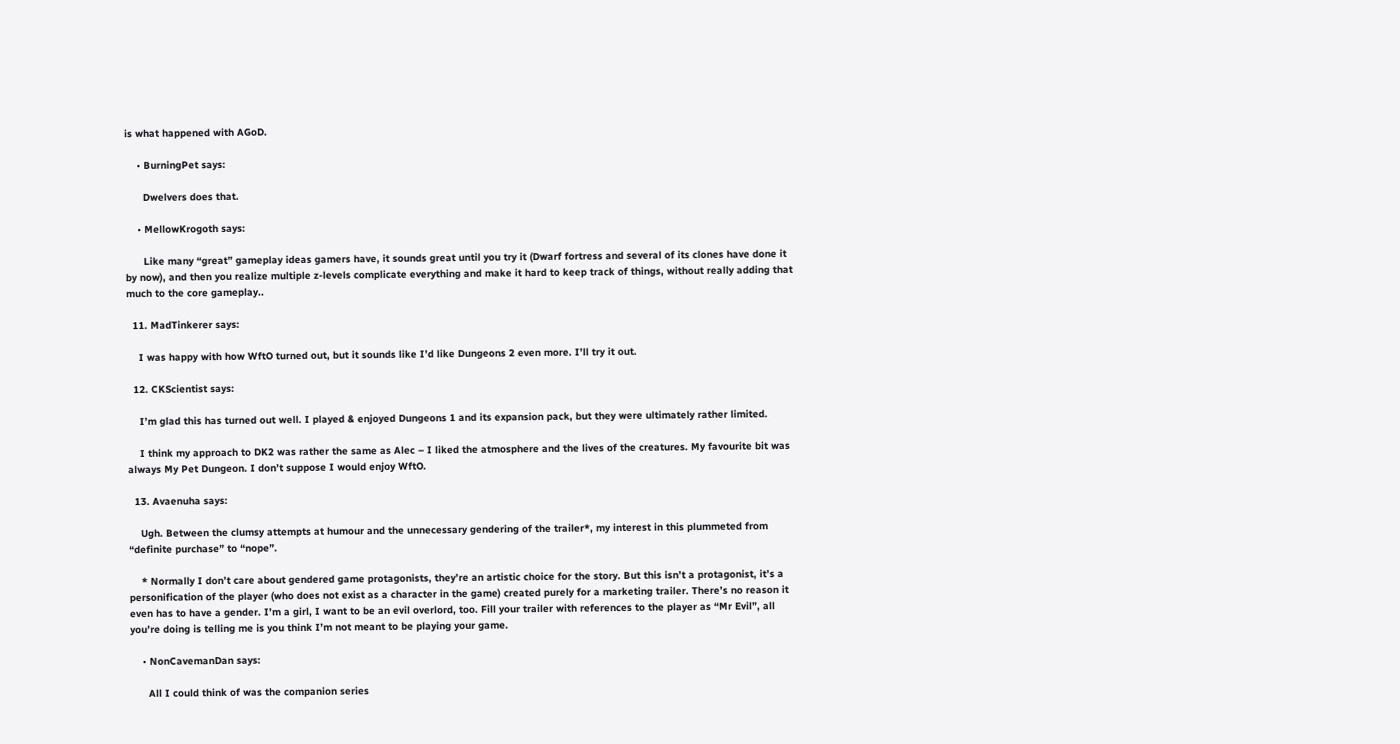is what happened with AGoD.

    • BurningPet says:

      Dwelvers does that.

    • MellowKrogoth says:

      Like many “great” gameplay ideas gamers have, it sounds great until you try it (Dwarf fortress and several of its clones have done it by now), and then you realize multiple z-levels complicate everything and make it hard to keep track of things, without really adding that much to the core gameplay..

  11. MadTinkerer says:

    I was happy with how WftO turned out, but it sounds like I’d like Dungeons 2 even more. I’ll try it out.

  12. CKScientist says:

    I’m glad this has turned out well. I played & enjoyed Dungeons 1 and its expansion pack, but they were ultimately rather limited.

    I think my approach to DK2 was rather the same as Alec – I liked the atmosphere and the lives of the creatures. My favourite bit was always My Pet Dungeon. I don’t suppose I would enjoy WftO.

  13. Avaenuha says:

    Ugh. Between the clumsy attempts at humour and the unnecessary gendering of the trailer*, my interest in this plummeted from “definite purchase” to “nope”.

    * Normally I don’t care about gendered game protagonists, they’re an artistic choice for the story. But this isn’t a protagonist, it’s a personification of the player (who does not exist as a character in the game) created purely for a marketing trailer. There’s no reason it even has to have a gender. I’m a girl, I want to be an evil overlord, too. Fill your trailer with references to the player as “Mr Evil”, all you’re doing is telling me is you think I’m not meant to be playing your game.

    • NonCavemanDan says:

      All I could think of was the companion series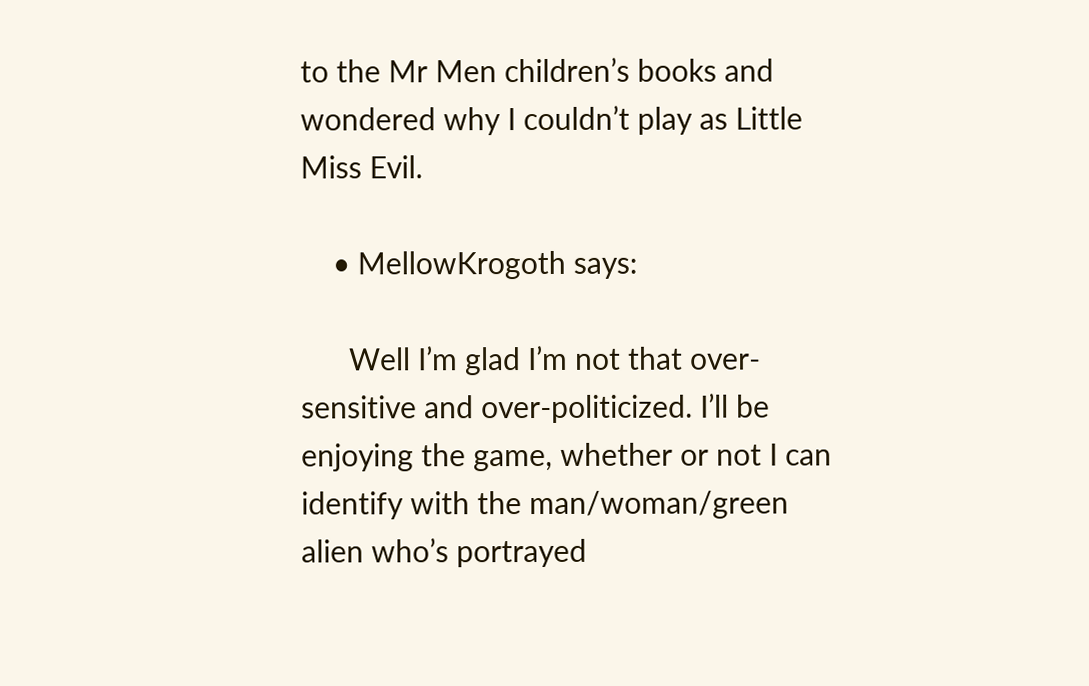to the Mr Men children’s books and wondered why I couldn’t play as Little Miss Evil.

    • MellowKrogoth says:

      Well I’m glad I’m not that over-sensitive and over-politicized. I’ll be enjoying the game, whether or not I can identify with the man/woman/green alien who’s portrayed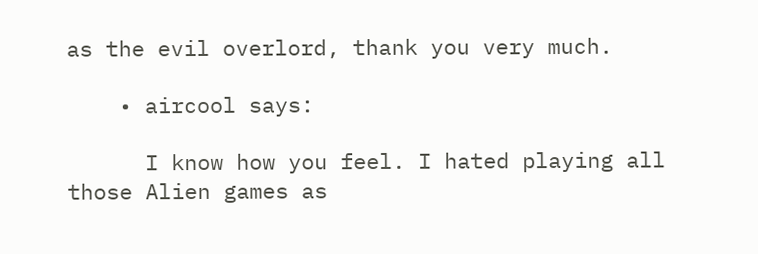as the evil overlord, thank you very much.

    • aircool says:

      I know how you feel. I hated playing all those Alien games as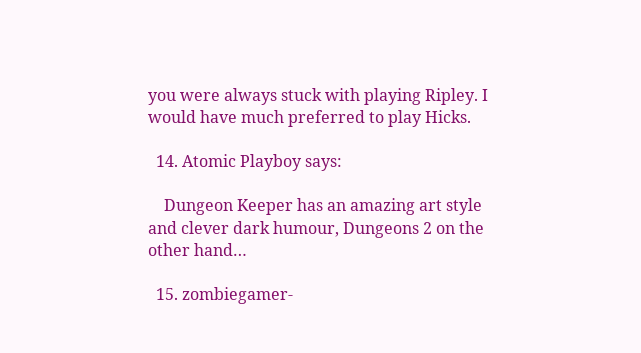you were always stuck with playing Ripley. I would have much preferred to play Hicks.

  14. Atomic Playboy says:

    Dungeon Keeper has an amazing art style and clever dark humour, Dungeons 2 on the other hand…

  15. zombiegamer-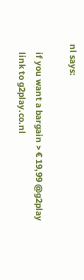nl says:

    if you want a bargain > € 19,99 @g2play
    link to g2play.co.nl